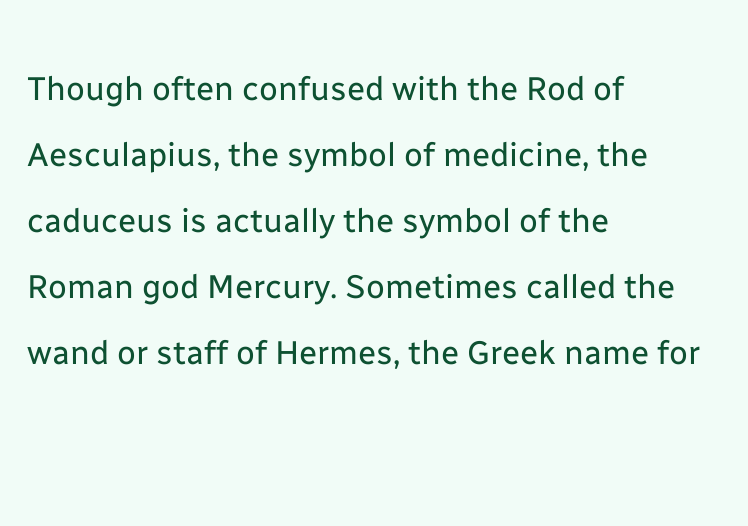Though often confused with the Rod of Aesculapius, the symbol of medicine, the caduceus is actually the symbol of the Roman god Mercury. Sometimes called the wand or staff of Hermes, the Greek name for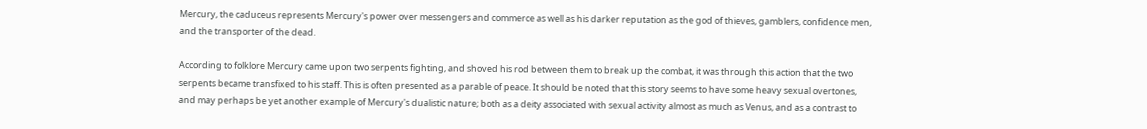Mercury, the caduceus represents Mercury's power over messengers and commerce as well as his darker reputation as the god of thieves, gamblers, confidence men, and the transporter of the dead.

According to folklore Mercury came upon two serpents fighting, and shoved his rod between them to break up the combat, it was through this action that the two serpents became transfixed to his staff. This is often presented as a parable of peace. It should be noted that this story seems to have some heavy sexual overtones, and may perhaps be yet another example of Mercury's dualistic nature; both as a deity associated with sexual activity almost as much as Venus, and as a contrast to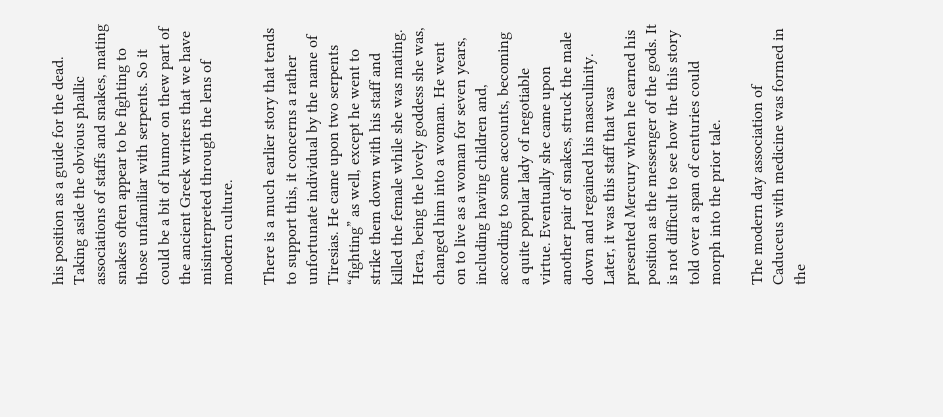his position as a guide for the dead. Taking aside the obvious phallic associations of staffs and snakes, mating snakes often appear to be fighting to those unfamiliar with serpents. So it could be a bit of humor on thew part of the ancient Greek writers that we have misinterpreted through the lens of modern culture.

There is a much earlier story that tends to support this, it concerns a rather unfortunate individual by the name of Tiresias. He came upon two serpents “fighting” as well, except he went to strike them down with his staff and killed the female while she was mating. Hera, being the lovely goddess she was, changed him into a woman. He went on to live as a woman for seven years, including having children and, according to some accounts, becoming a quite popular lady of negotiable virtue. Eventually she came upon another pair of snakes, struck the male down and regained his masculinity. Later, it was this staff that was presented Mercury when he earned his position as the messenger of the gods. It is not difficult to see how the this story told over a span of centuries could morph into the prior tale.

The modern day association of Caduceus with medicine was formed in the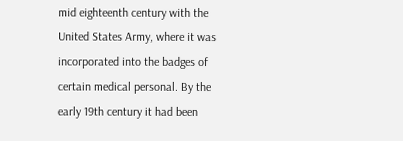mid eighteenth century with the United States Army, where it was incorporated into the badges of certain medical personal. By the early 19th century it had been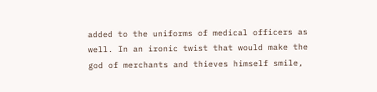added to the uniforms of medical officers as well. In an ironic twist that would make the god of merchants and thieves himself smile,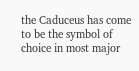the Caduceus has come to be the symbol of choice in most major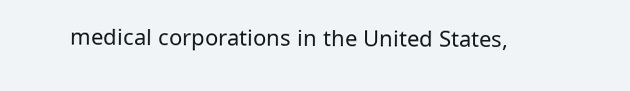medical corporations in the United States,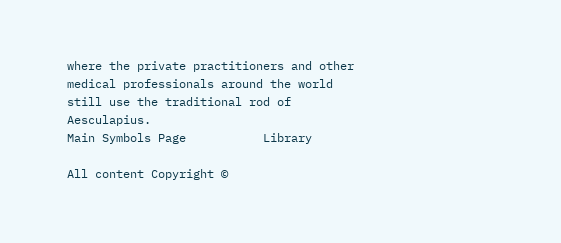where the private practitioners and other medical professionals around the world still use the traditional rod of Aesculapius.
Main Symbols Page           Library

All content Copyright ©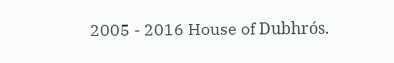2005 - 2016 House of Dubhrós.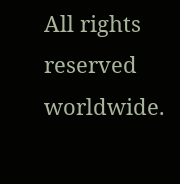All rights reserved worldwide.